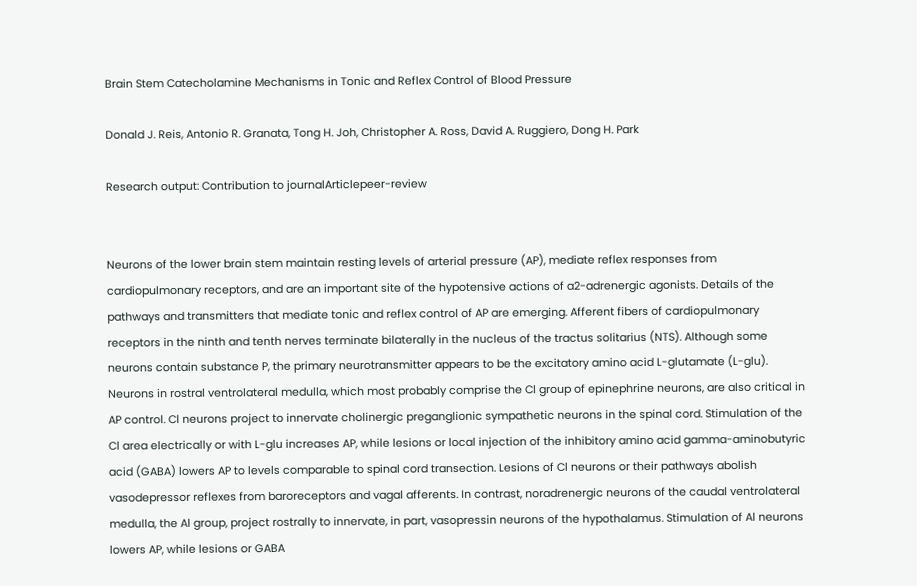Brain Stem Catecholamine Mechanisms in Tonic and Reflex Control of Blood Pressure

Donald J. Reis, Antonio R. Granata, Tong H. Joh, Christopher A. Ross, David A. Ruggiero, Dong H. Park

Research output: Contribution to journalArticlepeer-review


Neurons of the lower brain stem maintain resting levels of arterial pressure (AP), mediate reflex responses from cardiopulmonary receptors, and are an important site of the hypotensive actions of a2-adrenergic agonists. Details of the pathways and transmitters that mediate tonic and reflex control of AP are emerging. Afferent fibers of cardiopulmonary receptors in the ninth and tenth nerves terminate bilaterally in the nucleus of the tractus solitarius (NTS). Although some neurons contain substance P, the primary neurotransmitter appears to be the excitatory amino acid L-glutamate (L-glu). Neurons in rostral ventrolateral medulla, which most probably comprise the Cl group of epinephrine neurons, are also critical in AP control. Cl neurons project to innervate cholinergic preganglionic sympathetic neurons in the spinal cord. Stimulation of the Cl area electrically or with L-glu increases AP, while lesions or local injection of the inhibitory amino acid gamma-aminobutyric acid (GABA) lowers AP to levels comparable to spinal cord transection. Lesions of Cl neurons or their pathways abolish vasodepressor reflexes from baroreceptors and vagal afferents. In contrast, noradrenergic neurons of the caudal ventrolateral medulla, the Al group, project rostrally to innervate, in part, vasopressin neurons of the hypothalamus. Stimulation of Al neurons lowers AP, while lesions or GABA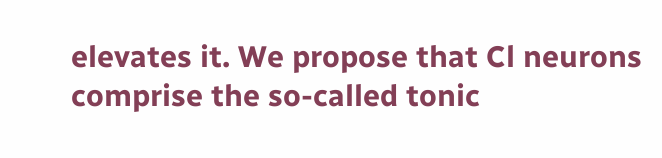elevates it. We propose that Cl neurons comprise the so-called tonic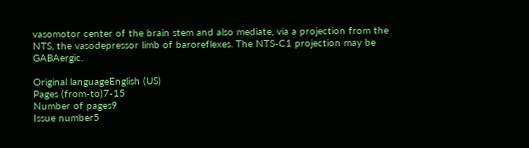vasomotor center of the brain stem and also mediate, via a projection from the NTS, the vasodepressor limb of baroreflexes. The NTS-C1 projection may be GABAergic.

Original languageEnglish (US)
Pages (from-to)7-15
Number of pages9
Issue number5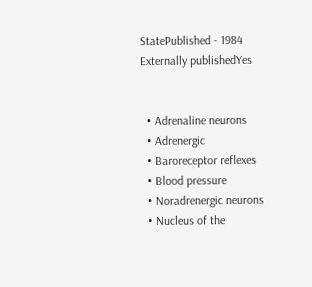StatePublished - 1984
Externally publishedYes


  • Adrenaline neurons
  • Adrenergic
  • Baroreceptor reflexes
  • Blood pressure
  • Noradrenergic neurons
  • Nucleus of the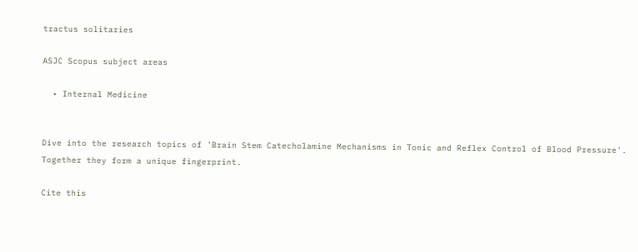tractus solitaries

ASJC Scopus subject areas

  • Internal Medicine


Dive into the research topics of 'Brain Stem Catecholamine Mechanisms in Tonic and Reflex Control of Blood Pressure'. Together they form a unique fingerprint.

Cite this